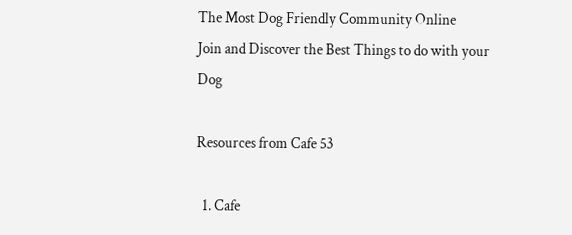The Most Dog Friendly Community Online
Join and Discover the Best Things to do with your Dog

Resources from Cafe 53

  1. Cafe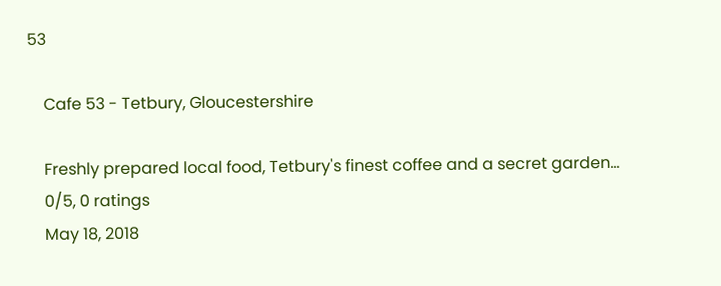53

    Cafe 53 - Tetbury, Gloucestershire

    Freshly prepared local food, Tetbury's finest coffee and a secret garden...
    0/5, 0 ratings
    May 18, 2018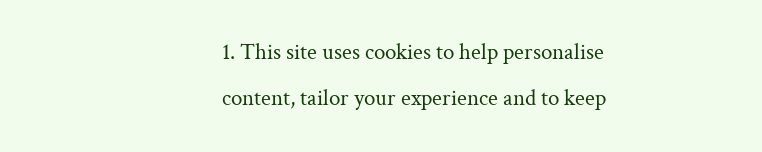1. This site uses cookies to help personalise content, tailor your experience and to keep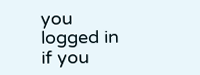you logged in if you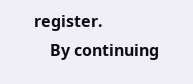register.
    By continuing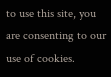to use this site, you are consenting to our use of cookies.